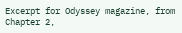Excerpt for Odyssey magazine, from Chapter 2,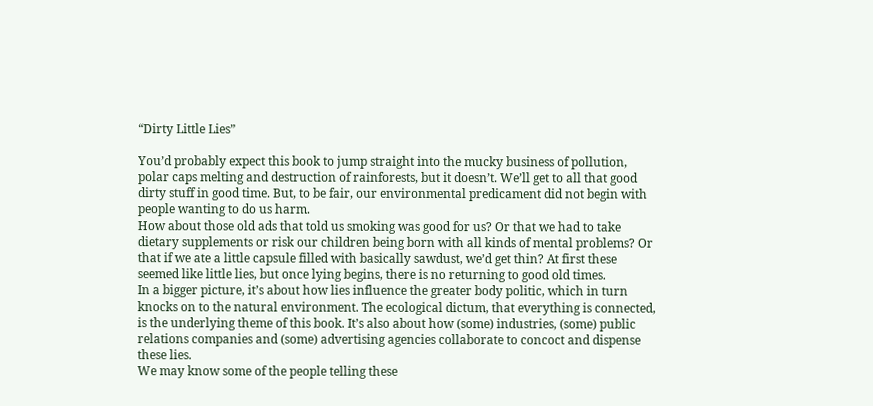“Dirty Little Lies”

You’d probably expect this book to jump straight into the mucky business of pollution, polar caps melting and destruction of rainforests, but it doesn’t. We’ll get to all that good dirty stuff in good time. But, to be fair, our environmental predicament did not begin with people wanting to do us harm.
How about those old ads that told us smoking was good for us? Or that we had to take dietary supplements or risk our children being born with all kinds of mental problems? Or that if we ate a little capsule filled with basically sawdust, we’d get thin? At first these seemed like little lies, but once lying begins, there is no returning to good old times.
In a bigger picture, it’s about how lies influence the greater body politic, which in turn knocks on to the natural environment. The ecological dictum, that everything is connected, is the underlying theme of this book. It’s also about how (some) industries, (some) public relations companies and (some) advertising agencies collaborate to concoct and dispense these lies.
We may know some of the people telling these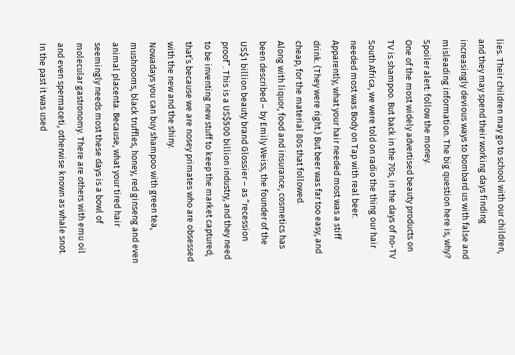lies. Their children may go to school with our children, and they may spend their working days finding increasingly devious ways to bombard us with false and misleading information. The big question here is, why? Spoiler alert: follow the money.
One of the most widely advertised beauty products on TV is shampoo. But back in the 70s, in the days of no-TV South Africa, we were told on radio the thing our hair needed most was Body on Tap with real beer. Apparently, what your hair needed most was a stiff drink. (They were right.) But beer was far too easy, and cheap, for the material 80s that followed.
Along with liquor, food and insurance, cosmetics has been described – by Emily Weiss, the founder of the US$1 billion beauty brand Glossier – as “recession proof”. This is a US$500 billion industry, and they need to be inventing new stuff to keep the market captured; that’s because we are nosey primates who are obsessed with the new and the shiny.
Nowadays you can buy shampoo with green tea, mushrooms, black truffles, honey, red ginseng and even animal placenta. Because, what your tired hair seemingly needs most these days is a bowl of molecular gastronomy. There are others with emu oil and even spermaceti, otherwise known as whale snot. In the past it was used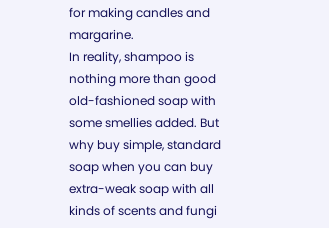for making candles and margarine.
In reality, shampoo is nothing more than good old-fashioned soap with some smellies added. But why buy simple, standard soap when you can buy extra-weak soap with all kinds of scents and fungi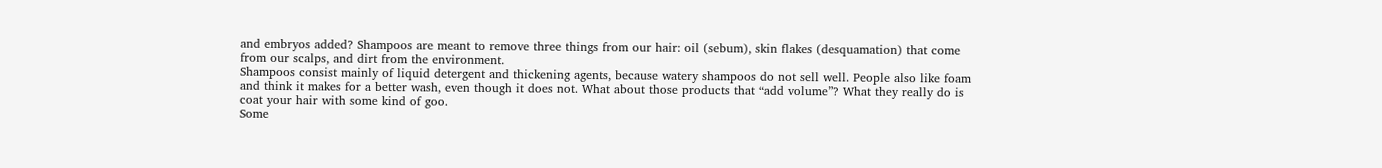and embryos added? Shampoos are meant to remove three things from our hair: oil (sebum), skin flakes (desquamation) that come from our scalps, and dirt from the environment.
Shampoos consist mainly of liquid detergent and thickening agents, because watery shampoos do not sell well. People also like foam and think it makes for a better wash, even though it does not. What about those products that “add volume”? What they really do is coat your hair with some kind of goo.
Some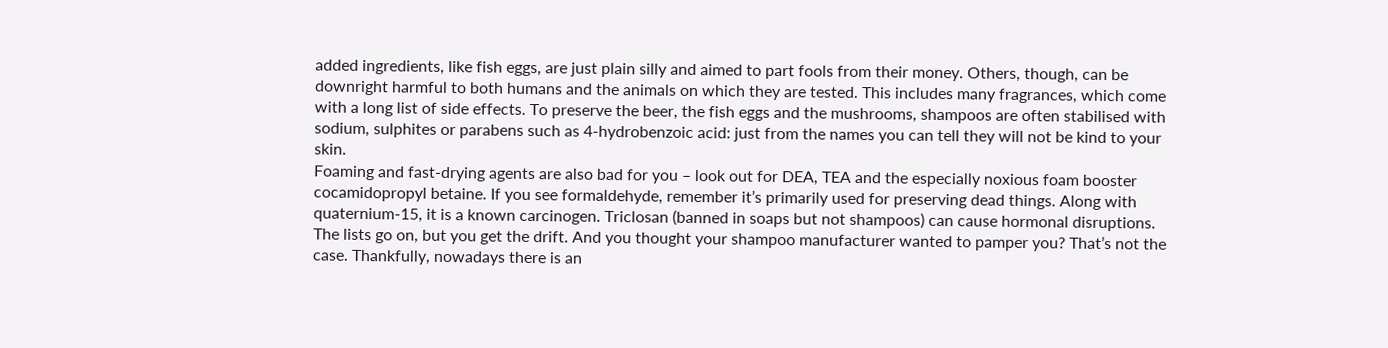added ingredients, like fish eggs, are just plain silly and aimed to part fools from their money. Others, though, can be downright harmful to both humans and the animals on which they are tested. This includes many fragrances, which come with a long list of side effects. To preserve the beer, the fish eggs and the mushrooms, shampoos are often stabilised with sodium, sulphites or parabens such as 4-hydrobenzoic acid: just from the names you can tell they will not be kind to your skin.
Foaming and fast-drying agents are also bad for you – look out for DEA, TEA and the especially noxious foam booster cocamidopropyl betaine. If you see formaldehyde, remember it’s primarily used for preserving dead things. Along with quaternium-15, it is a known carcinogen. Triclosan (banned in soaps but not shampoos) can cause hormonal disruptions.
The lists go on, but you get the drift. And you thought your shampoo manufacturer wanted to pamper you? That’s not the case. Thankfully, nowadays there is an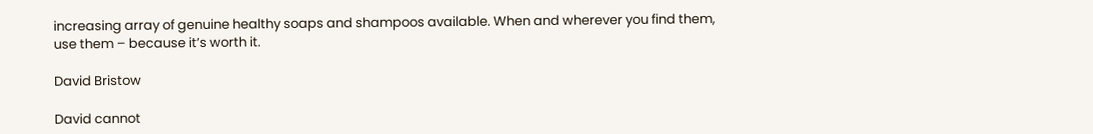increasing array of genuine healthy soaps and shampoos available. When and wherever you find them, use them – because it’s worth it.

David Bristow

David cannot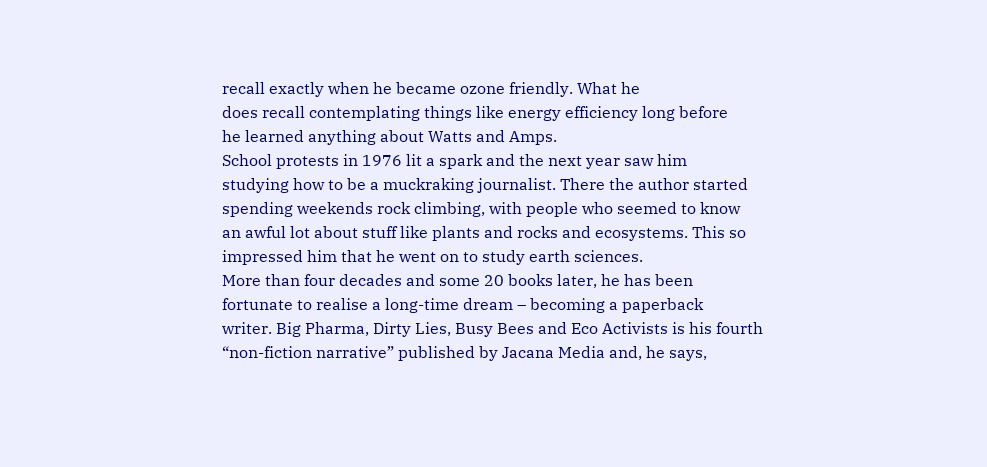recall exactly when he became ozone friendly. What he
does recall contemplating things like energy efficiency long before
he learned anything about Watts and Amps.
School protests in 1976 lit a spark and the next year saw him
studying how to be a muckraking journalist. There the author started
spending weekends rock climbing, with people who seemed to know
an awful lot about stuff like plants and rocks and ecosystems. This so
impressed him that he went on to study earth sciences.
More than four decades and some 20 books later, he has been
fortunate to realise a long-time dream – becoming a paperback
writer. Big Pharma, Dirty Lies, Busy Bees and Eco Activists is his fourth
“non-fiction narrative” published by Jacana Media and, he says,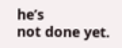he’s
not done yet.